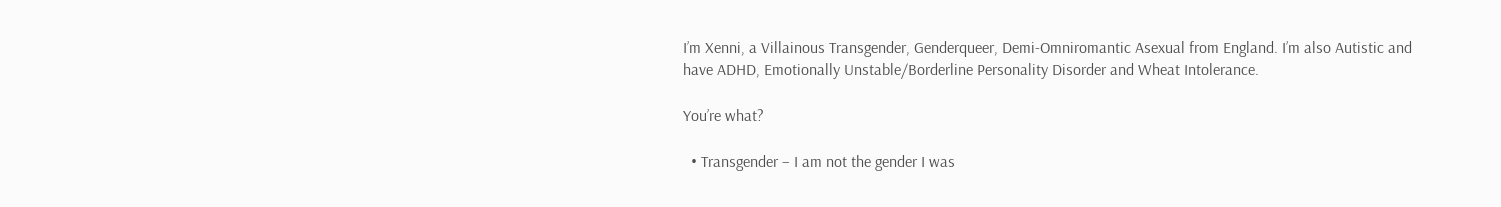I’m Xenni, a Villainous Transgender, Genderqueer, Demi-Omniromantic Asexual from England. I’m also Autistic and have ADHD, Emotionally Unstable/Borderline Personality Disorder and Wheat Intolerance.

You’re what?

  • Transgender – I am not the gender I was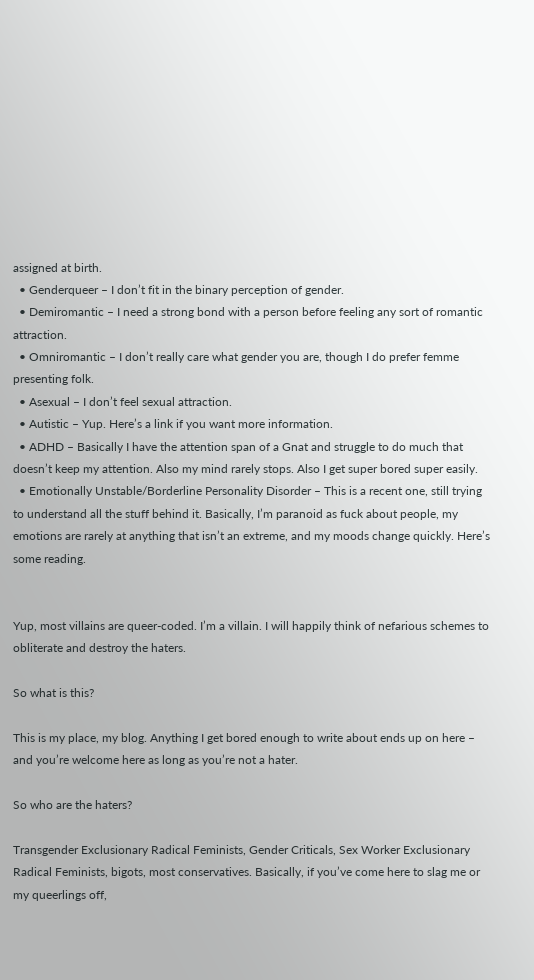assigned at birth.
  • Genderqueer – I don’t fit in the binary perception of gender.
  • Demiromantic – I need a strong bond with a person before feeling any sort of romantic attraction.
  • Omniromantic – I don’t really care what gender you are, though I do prefer femme presenting folk.
  • Asexual – I don’t feel sexual attraction.
  • Autistic – Yup. Here’s a link if you want more information.
  • ADHD – Basically I have the attention span of a Gnat and struggle to do much that doesn’t keep my attention. Also my mind rarely stops. Also I get super bored super easily.
  • Emotionally Unstable/Borderline Personality Disorder – This is a recent one, still trying to understand all the stuff behind it. Basically, I’m paranoid as fuck about people, my emotions are rarely at anything that isn’t an extreme, and my moods change quickly. Here’s some reading.


Yup, most villains are queer-coded. I’m a villain. I will happily think of nefarious schemes to obliterate and destroy the haters.

So what is this?

This is my place, my blog. Anything I get bored enough to write about ends up on here – and you’re welcome here as long as you’re not a hater.

So who are the haters?

Transgender Exclusionary Radical Feminists, Gender Criticals, Sex Worker Exclusionary Radical Feminists, bigots, most conservatives. Basically, if you’ve come here to slag me or my queerlings off,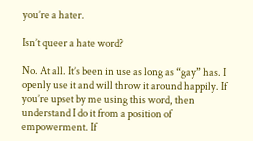you’re a hater.

Isn’t queer a hate word?

No. At all. It’s been in use as long as “gay” has. I openly use it and will throw it around happily. If you’re upset by me using this word, then understand I do it from a position of empowerment. If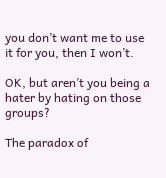you don’t want me to use it for you, then I won’t.

OK, but aren’t you being a hater by hating on those groups?

The paradox of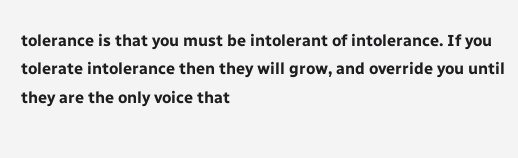tolerance is that you must be intolerant of intolerance. If you tolerate intolerance then they will grow, and override you until they are the only voice that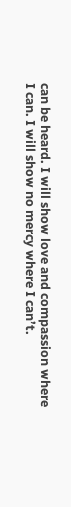can be heard. I will show love and compassion where I can. I will show no mercy where I can’t.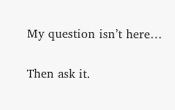My question isn’t here…

Then ask it.